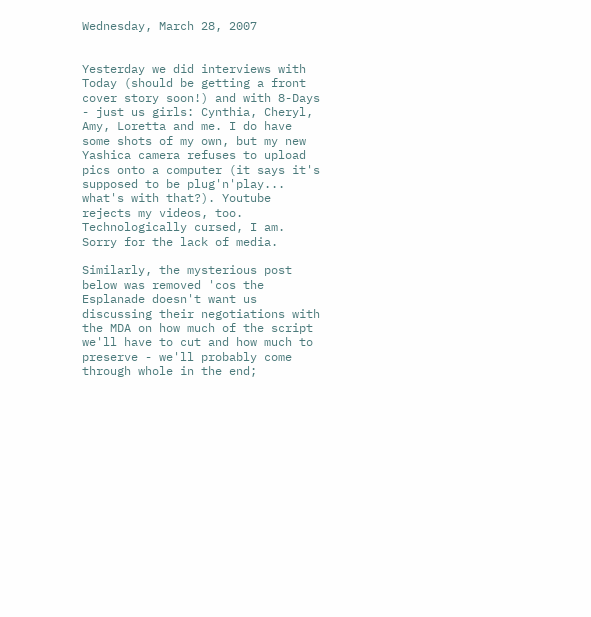Wednesday, March 28, 2007


Yesterday we did interviews with Today (should be getting a front cover story soon!) and with 8-Days - just us girls: Cynthia, Cheryl, Amy, Loretta and me. I do have some shots of my own, but my new Yashica camera refuses to upload pics onto a computer (it says it's supposed to be plug'n'play... what's with that?). Youtube rejects my videos, too. Technologically cursed, I am. Sorry for the lack of media.

Similarly, the mysterious post below was removed 'cos the Esplanade doesn't want us discussing their negotiations with the MDA on how much of the script we'll have to cut and how much to preserve - we'll probably come through whole in the end;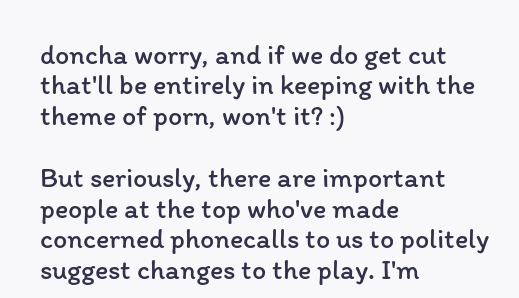doncha worry, and if we do get cut that'll be entirely in keeping with the theme of porn, won't it? :)

But seriously, there are important people at the top who've made concerned phonecalls to us to politely suggest changes to the play. I'm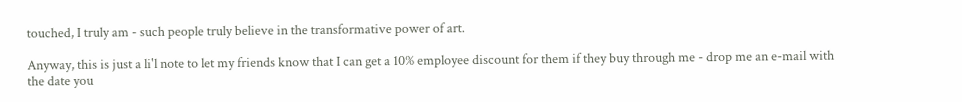touched, I truly am - such people truly believe in the transformative power of art.

Anyway, this is just a li'l note to let my friends know that I can get a 10% employee discount for them if they buy through me - drop me an e-mail with the date you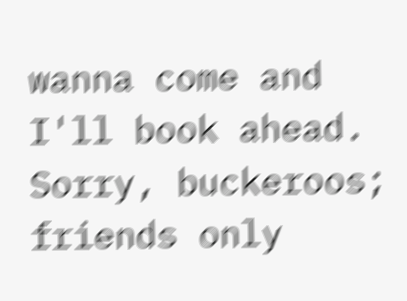wanna come and I'll book ahead. Sorry, buckeroos; friends only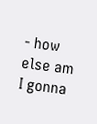- how else am I gonna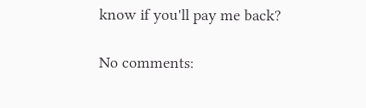know if you'll pay me back?

No comments: